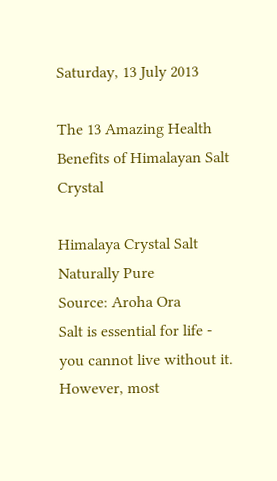Saturday, 13 July 2013

The 13 Amazing Health Benefits of Himalayan Salt Crystal

Himalaya Crystal Salt Naturally Pure
Source: Aroha Ora
Salt is essential for life - you cannot live without it. However, most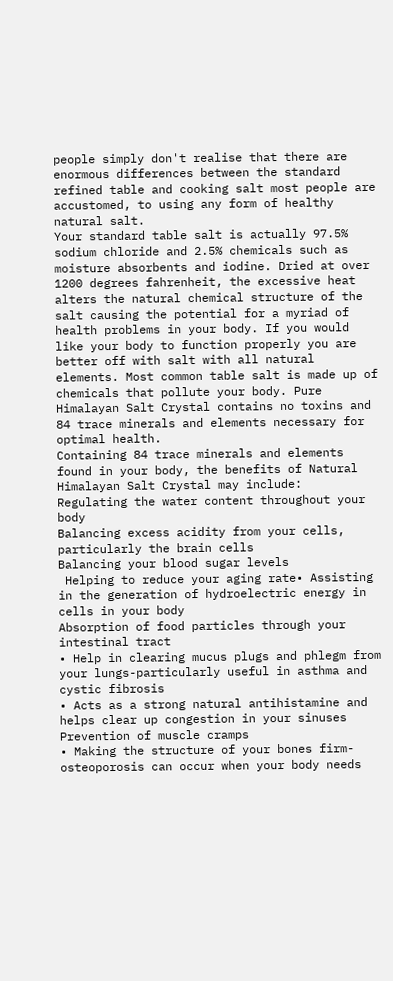people simply don't realise that there are enormous differences between the standard refined table and cooking salt most people are accustomed, to using any form of healthy natural salt.
Your standard table salt is actually 97.5% sodium chloride and 2.5% chemicals such as moisture absorbents and iodine. Dried at over 1200 degrees fahrenheit, the excessive heat alters the natural chemical structure of the salt causing the potential for a myriad of health problems in your body. If you would like your body to function properly you are better off with salt with all natural elements. Most common table salt is made up of chemicals that pollute your body. Pure Himalayan Salt Crystal contains no toxins and 84 trace minerals and elements necessary for optimal health.
Containing 84 trace minerals and elements found in your body, the benefits of Natural Himalayan Salt Crystal may include:
Regulating the water content throughout your body
Balancing excess acidity from your cells, particularly the brain cells
Balancing your blood sugar levels
 Helping to reduce your aging rate• Assisting in the generation of hydroelectric energy in cells in your body
Absorption of food particles through your intestinal tract
• Help in clearing mucus plugs and phlegm from your lungs-particularly useful in asthma and cystic fibrosis
• Acts as a strong natural antihistamine and helps clear up congestion in your sinuses
Prevention of muscle cramps
• Making the structure of your bones firm-osteoporosis can occur when your body needs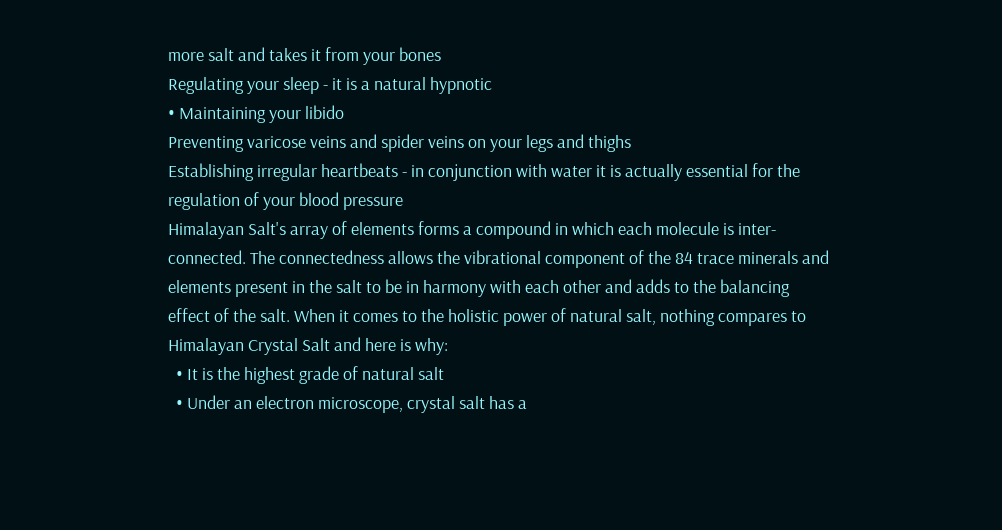more salt and takes it from your bones
Regulating your sleep - it is a natural hypnotic
• Maintaining your libido
Preventing varicose veins and spider veins on your legs and thighs
Establishing irregular heartbeats - in conjunction with water it is actually essential for the regulation of your blood pressure
Himalayan Salt's array of elements forms a compound in which each molecule is inter-connected. The connectedness allows the vibrational component of the 84 trace minerals and elements present in the salt to be in harmony with each other and adds to the balancing effect of the salt. When it comes to the holistic power of natural salt, nothing compares to Himalayan Crystal Salt and here is why:
  • It is the highest grade of natural salt
  • Under an electron microscope, crystal salt has a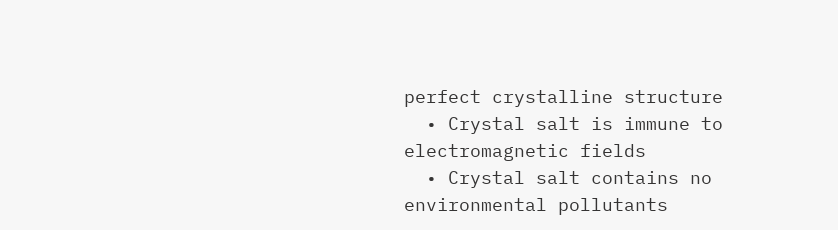perfect crystalline structure
  • Crystal salt is immune to electromagnetic fields
  • Crystal salt contains no environmental pollutants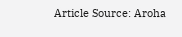Article Source: Aroha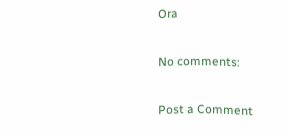Ora

No comments:

Post a Comment